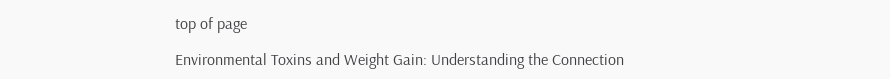top of page

Environmental Toxins and Weight Gain: Understanding the Connection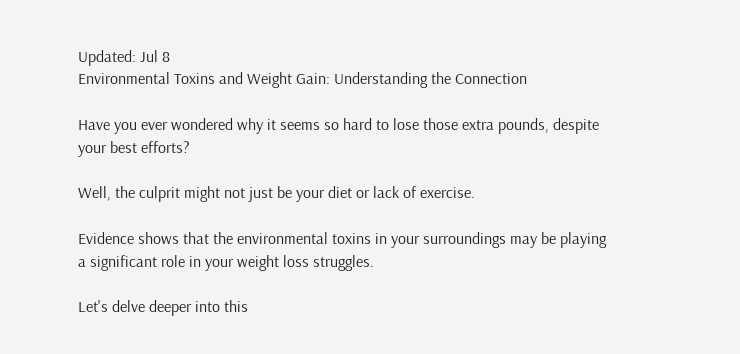Updated: Jul 8
Environmental Toxins and Weight Gain: Understanding the Connection

Have you ever wondered why it seems so hard to lose those extra pounds, despite your best efforts?

Well, the culprit might not just be your diet or lack of exercise.

Evidence shows that the environmental toxins in your surroundings may be playing a significant role in your weight loss struggles.

Let's delve deeper into this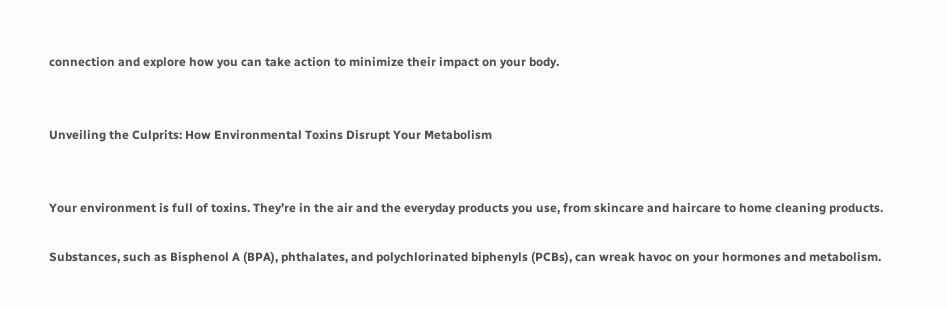connection and explore how you can take action to minimize their impact on your body.


Unveiling the Culprits: How Environmental Toxins Disrupt Your Metabolism


Your environment is full of toxins. They’re in the air and the everyday products you use, from skincare and haircare to home cleaning products.

Substances, such as Bisphenol A (BPA), phthalates, and polychlorinated biphenyls (PCBs), can wreak havoc on your hormones and metabolism.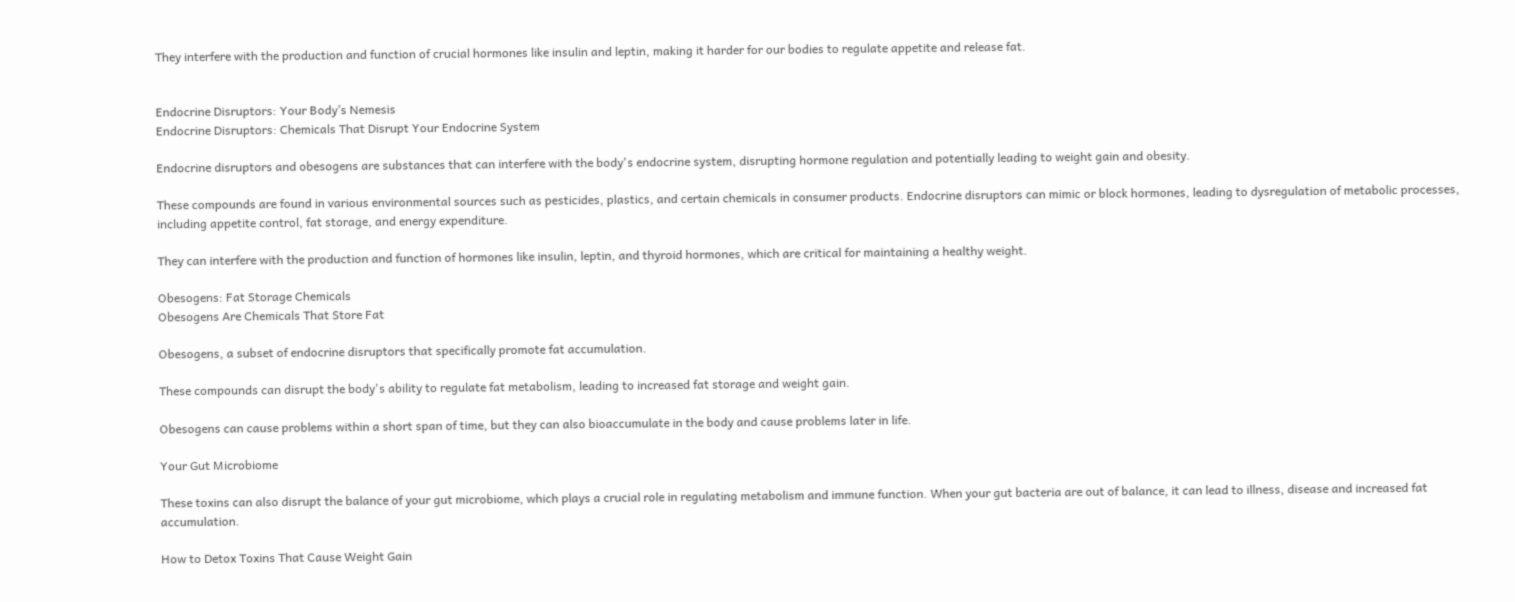They interfere with the production and function of crucial hormones like insulin and leptin, making it harder for our bodies to regulate appetite and release fat.


Endocrine Disruptors: Your Body’s Nemesis
Endocrine Disruptors: Chemicals That Disrupt Your Endocrine System

Endocrine disruptors and obesogens are substances that can interfere with the body's endocrine system, disrupting hormone regulation and potentially leading to weight gain and obesity.

These compounds are found in various environmental sources such as pesticides, plastics, and certain chemicals in consumer products. Endocrine disruptors can mimic or block hormones, leading to dysregulation of metabolic processes, including appetite control, fat storage, and energy expenditure.

They can interfere with the production and function of hormones like insulin, leptin, and thyroid hormones, which are critical for maintaining a healthy weight.

Obesogens: Fat Storage Chemicals
Obesogens Are Chemicals That Store Fat

Obesogens, a subset of endocrine disruptors that specifically promote fat accumulation.

These compounds can disrupt the body's ability to regulate fat metabolism, leading to increased fat storage and weight gain.

Obesogens can cause problems within a short span of time, but they can also bioaccumulate in the body and cause problems later in life.

Your Gut Microbiome

These toxins can also disrupt the balance of your gut microbiome, which plays a crucial role in regulating metabolism and immune function. When your gut bacteria are out of balance, it can lead to illness, disease and increased fat accumulation.

How to Detox Toxins That Cause Weight Gain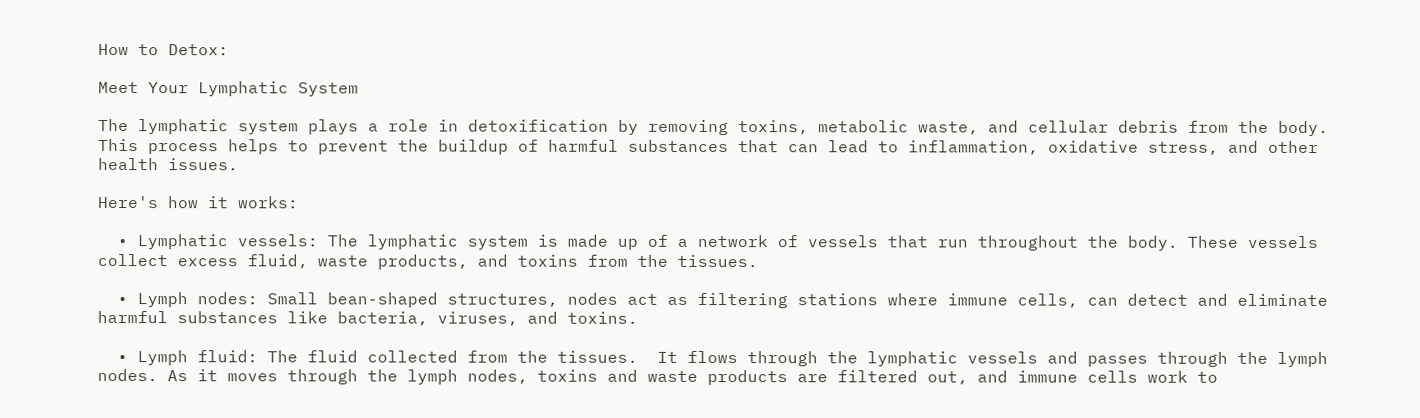How to Detox:

Meet Your Lymphatic System

The lymphatic system plays a role in detoxification by removing toxins, metabolic waste, and cellular debris from the body. This process helps to prevent the buildup of harmful substances that can lead to inflammation, oxidative stress, and other health issues.

Here's how it works:

  • Lymphatic vessels: The lymphatic system is made up of a network of vessels that run throughout the body. These vessels collect excess fluid, waste products, and toxins from the tissues.

  • Lymph nodes: Small bean-shaped structures, nodes act as filtering stations where immune cells, can detect and eliminate harmful substances like bacteria, viruses, and toxins.

  • Lymph fluid: The fluid collected from the tissues.  It flows through the lymphatic vessels and passes through the lymph nodes. As it moves through the lymph nodes, toxins and waste products are filtered out, and immune cells work to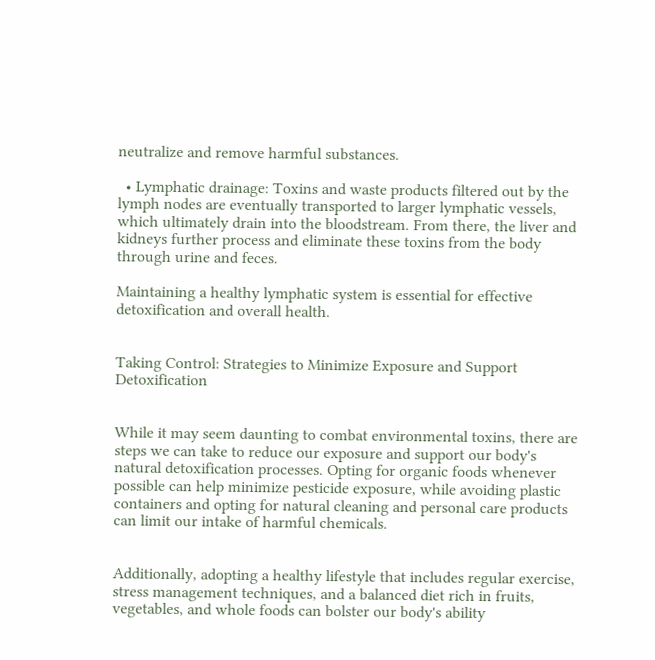neutralize and remove harmful substances.

  • Lymphatic drainage: Toxins and waste products filtered out by the lymph nodes are eventually transported to larger lymphatic vessels, which ultimately drain into the bloodstream. From there, the liver and kidneys further process and eliminate these toxins from the body through urine and feces.

Maintaining a healthy lymphatic system is essential for effective detoxification and overall health.


Taking Control: Strategies to Minimize Exposure and Support Detoxification


While it may seem daunting to combat environmental toxins, there are steps we can take to reduce our exposure and support our body's natural detoxification processes. Opting for organic foods whenever possible can help minimize pesticide exposure, while avoiding plastic containers and opting for natural cleaning and personal care products can limit our intake of harmful chemicals.


Additionally, adopting a healthy lifestyle that includes regular exercise, stress management techniques, and a balanced diet rich in fruits, vegetables, and whole foods can bolster our body's ability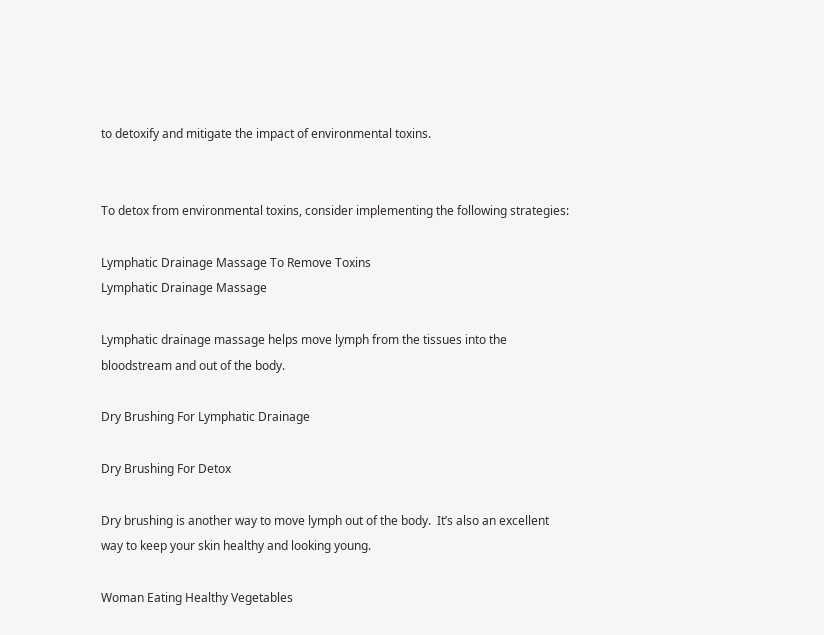to detoxify and mitigate the impact of environmental toxins.


To detox from environmental toxins, consider implementing the following strategies:

Lymphatic Drainage Massage To Remove Toxins
Lymphatic Drainage Massage

Lymphatic drainage massage helps move lymph from the tissues into the bloodstream and out of the body.

Dry Brushing For Lymphatic Drainage

Dry Brushing For Detox

Dry brushing is another way to move lymph out of the body.  It’s also an excellent way to keep your skin healthy and looking young.

Woman Eating Healthy Vegetables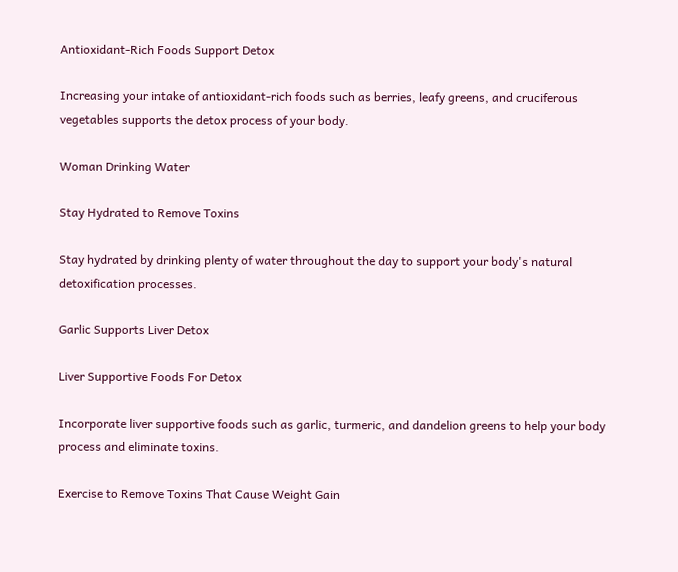Antioxidant-Rich Foods Support Detox

Increasing your intake of antioxidant-rich foods such as berries, leafy greens, and cruciferous vegetables supports the detox process of your body.

Woman Drinking Water

Stay Hydrated to Remove Toxins

Stay hydrated by drinking plenty of water throughout the day to support your body's natural detoxification processes.

Garlic Supports Liver Detox

Liver Supportive Foods For Detox

Incorporate liver supportive foods such as garlic, turmeric, and dandelion greens to help your body process and eliminate toxins.

Exercise to Remove Toxins That Cause Weight Gain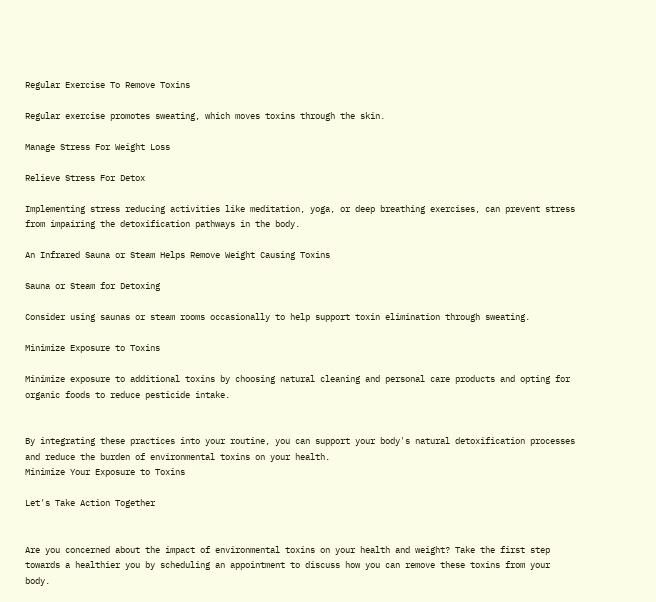Regular Exercise To Remove Toxins

Regular exercise promotes sweating, which moves toxins through the skin.

Manage Stress For Weight Loss

Relieve Stress For Detox

Implementing stress reducing activities like meditation, yoga, or deep breathing exercises, can prevent stress from impairing the detoxification pathways in the body.

An Infrared Sauna or Steam Helps Remove Weight Causing Toxins

Sauna or Steam for Detoxing

Consider using saunas or steam rooms occasionally to help support toxin elimination through sweating.

Minimize Exposure to Toxins

Minimize exposure to additional toxins by choosing natural cleaning and personal care products and opting for organic foods to reduce pesticide intake.


By integrating these practices into your routine, you can support your body's natural detoxification processes and reduce the burden of environmental toxins on your health.
Minimize Your Exposure to Toxins

Let's Take Action Together


Are you concerned about the impact of environmental toxins on your health and weight? Take the first step towards a healthier you by scheduling an appointment to discuss how you can remove these toxins from your body.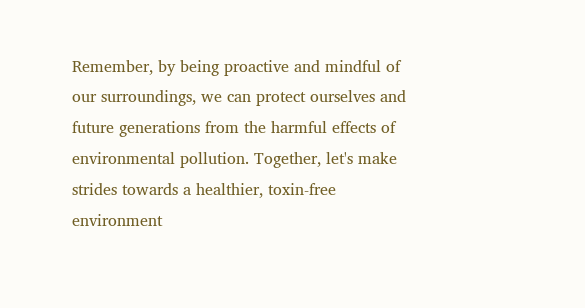Remember, by being proactive and mindful of our surroundings, we can protect ourselves and future generations from the harmful effects of environmental pollution. Together, let's make strides towards a healthier, toxin-free environment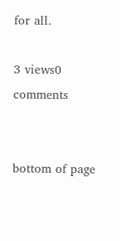for all.

3 views0 comments


bottom of page